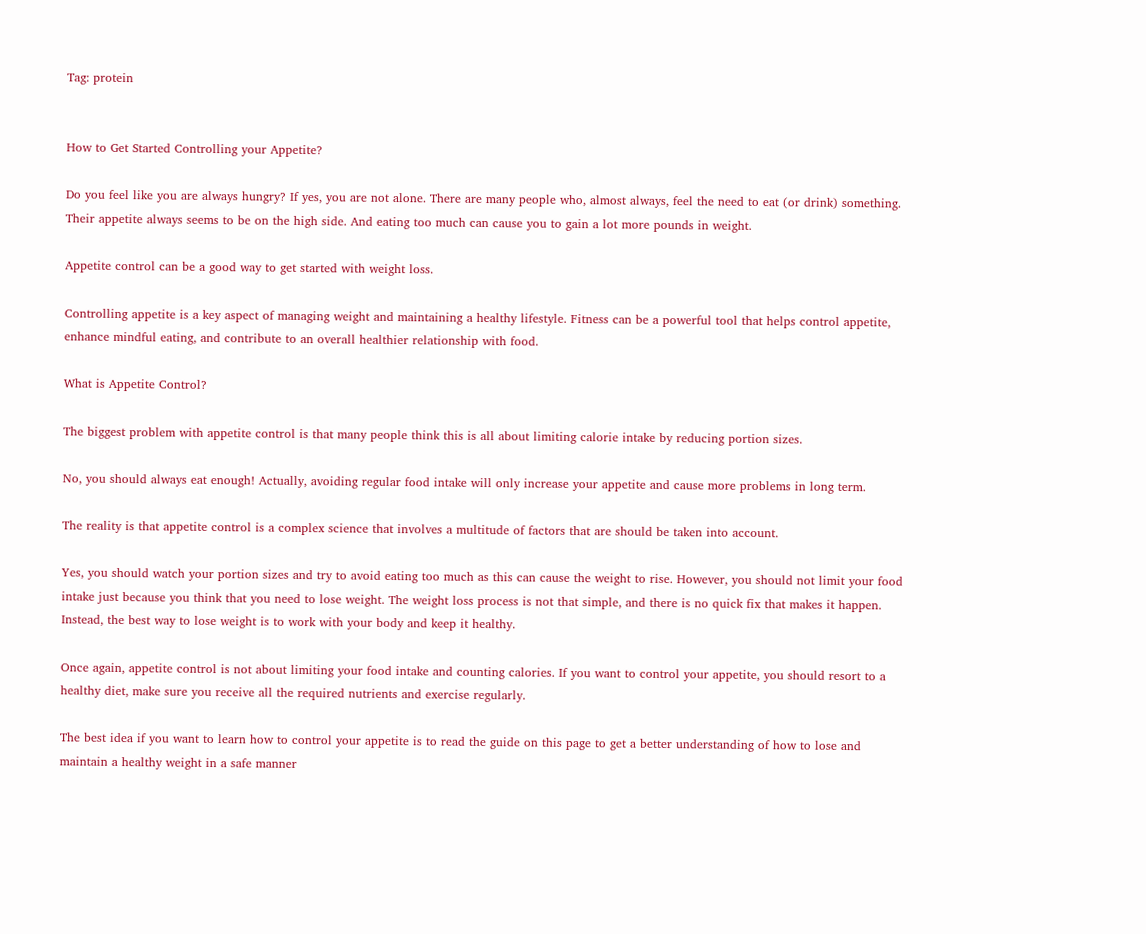Tag: protein


How to Get Started Controlling your Appetite?

Do you feel like you are always hungry? If yes, you are not alone. There are many people who, almost always, feel the need to eat (or drink) something. Their appetite always seems to be on the high side. And eating too much can cause you to gain a lot more pounds in weight.

Appetite control can be a good way to get started with weight loss.

Controlling appetite is a key aspect of managing weight and maintaining a healthy lifestyle. Fitness can be a powerful tool that helps control appetite, enhance mindful eating, and contribute to an overall healthier relationship with food.

What is Appetite Control?

The biggest problem with appetite control is that many people think this is all about limiting calorie intake by reducing portion sizes.

No, you should always eat enough! Actually, avoiding regular food intake will only increase your appetite and cause more problems in long term.

The reality is that appetite control is a complex science that involves a multitude of factors that are should be taken into account.

Yes, you should watch your portion sizes and try to avoid eating too much as this can cause the weight to rise. However, you should not limit your food intake just because you think that you need to lose weight. The weight loss process is not that simple, and there is no quick fix that makes it happen. Instead, the best way to lose weight is to work with your body and keep it healthy.

Once again, appetite control is not about limiting your food intake and counting calories. If you want to control your appetite, you should resort to a healthy diet, make sure you receive all the required nutrients and exercise regularly.

The best idea if you want to learn how to control your appetite is to read the guide on this page to get a better understanding of how to lose and maintain a healthy weight in a safe manner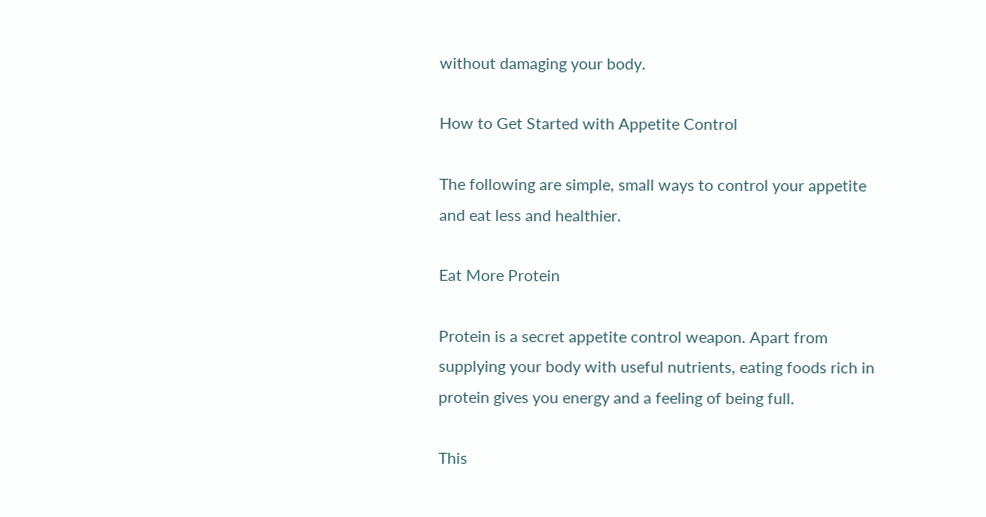without damaging your body.

How to Get Started with Appetite Control

The following are simple, small ways to control your appetite and eat less and healthier.

Eat More Protein

Protein is a secret appetite control weapon. Apart from supplying your body with useful nutrients, eating foods rich in protein gives you energy and a feeling of being full.

This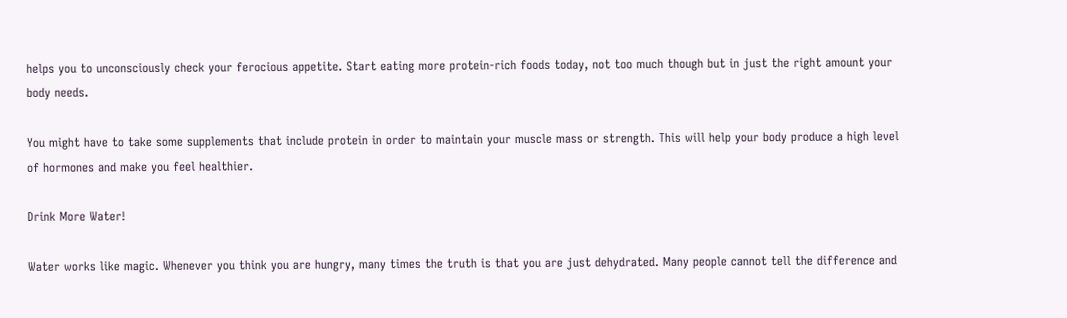helps you to unconsciously check your ferocious appetite. Start eating more protein-rich foods today, not too much though but in just the right amount your body needs.

You might have to take some supplements that include protein in order to maintain your muscle mass or strength. This will help your body produce a high level of hormones and make you feel healthier.

Drink More Water!

Water works like magic. Whenever you think you are hungry, many times the truth is that you are just dehydrated. Many people cannot tell the difference and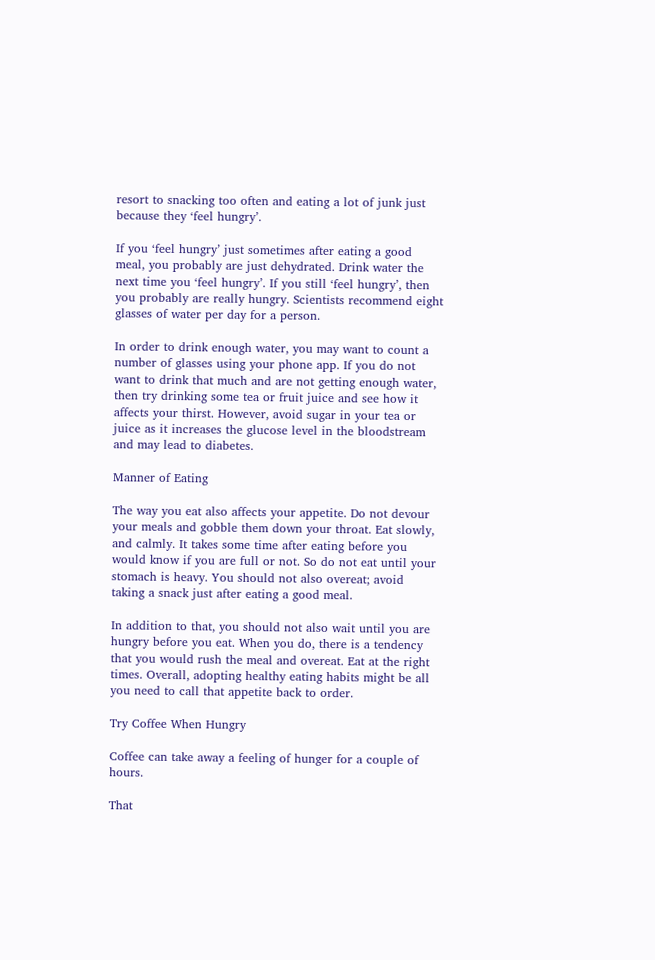resort to snacking too often and eating a lot of junk just because they ‘feel hungry’.

If you ‘feel hungry’ just sometimes after eating a good meal, you probably are just dehydrated. Drink water the next time you ‘feel hungry’. If you still ‘feel hungry’, then you probably are really hungry. Scientists recommend eight glasses of water per day for a person.

In order to drink enough water, you may want to count a number of glasses using your phone app. If you do not want to drink that much and are not getting enough water, then try drinking some tea or fruit juice and see how it affects your thirst. However, avoid sugar in your tea or juice as it increases the glucose level in the bloodstream and may lead to diabetes.

Manner of Eating

The way you eat also affects your appetite. Do not devour your meals and gobble them down your throat. Eat slowly, and calmly. It takes some time after eating before you would know if you are full or not. So do not eat until your stomach is heavy. You should not also overeat; avoid taking a snack just after eating a good meal.

In addition to that, you should not also wait until you are hungry before you eat. When you do, there is a tendency that you would rush the meal and overeat. Eat at the right times. Overall, adopting healthy eating habits might be all you need to call that appetite back to order.

Try Coffee When Hungry

Coffee can take away a feeling of hunger for a couple of hours.

That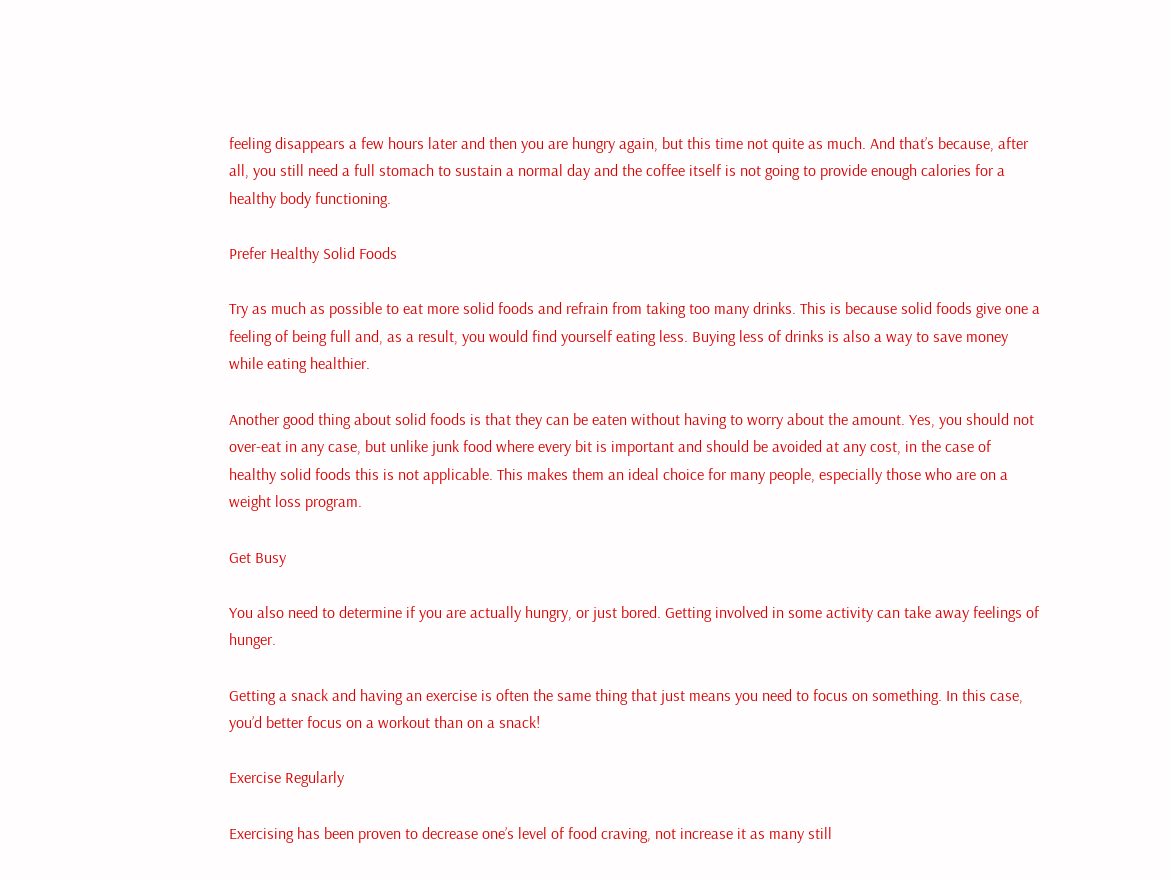feeling disappears a few hours later and then you are hungry again, but this time not quite as much. And that’s because, after all, you still need a full stomach to sustain a normal day and the coffee itself is not going to provide enough calories for a healthy body functioning.

Prefer Healthy Solid Foods

Try as much as possible to eat more solid foods and refrain from taking too many drinks. This is because solid foods give one a feeling of being full and, as a result, you would find yourself eating less. Buying less of drinks is also a way to save money while eating healthier.

Another good thing about solid foods is that they can be eaten without having to worry about the amount. Yes, you should not over-eat in any case, but unlike junk food where every bit is important and should be avoided at any cost, in the case of healthy solid foods this is not applicable. This makes them an ideal choice for many people, especially those who are on a weight loss program.

Get Busy

You also need to determine if you are actually hungry, or just bored. Getting involved in some activity can take away feelings of hunger.

Getting a snack and having an exercise is often the same thing that just means you need to focus on something. In this case, you’d better focus on a workout than on a snack!

Exercise Regularly

Exercising has been proven to decrease one’s level of food craving, not increase it as many still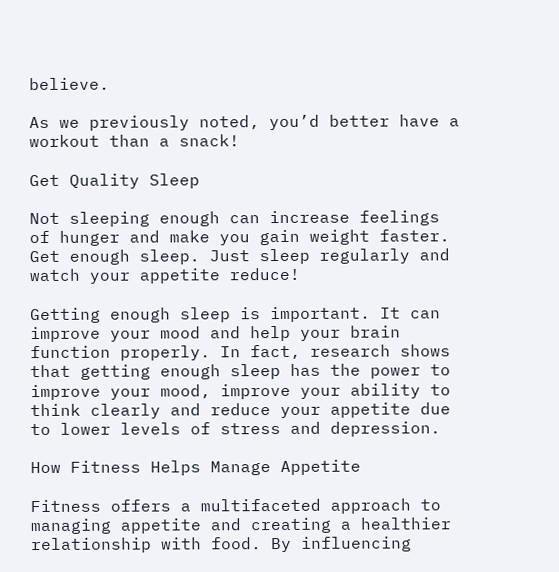believe.

As we previously noted, you’d better have a workout than a snack!

Get Quality Sleep

Not sleeping enough can increase feelings of hunger and make you gain weight faster. Get enough sleep. Just sleep regularly and watch your appetite reduce!

Getting enough sleep is important. It can improve your mood and help your brain function properly. In fact, research shows that getting enough sleep has the power to improve your mood, improve your ability to think clearly and reduce your appetite due to lower levels of stress and depression.

How Fitness Helps Manage Appetite

Fitness offers a multifaceted approach to managing appetite and creating a healthier relationship with food. By influencing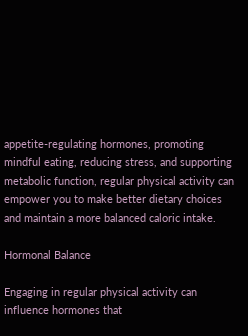appetite-regulating hormones, promoting mindful eating, reducing stress, and supporting metabolic function, regular physical activity can empower you to make better dietary choices and maintain a more balanced caloric intake.

Hormonal Balance

Engaging in regular physical activity can influence hormones that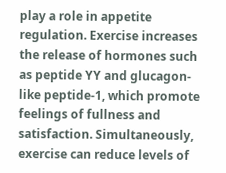play a role in appetite regulation. Exercise increases the release of hormones such as peptide YY and glucagon-like peptide-1, which promote feelings of fullness and satisfaction. Simultaneously, exercise can reduce levels of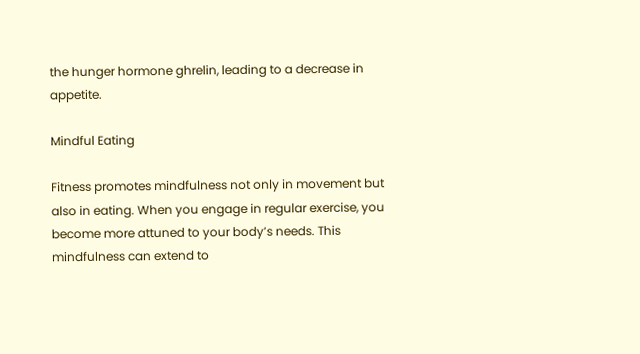the hunger hormone ghrelin, leading to a decrease in appetite.

Mindful Eating

Fitness promotes mindfulness not only in movement but also in eating. When you engage in regular exercise, you become more attuned to your body’s needs. This mindfulness can extend to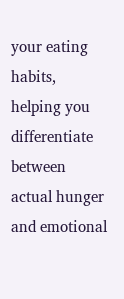your eating habits, helping you differentiate between actual hunger and emotional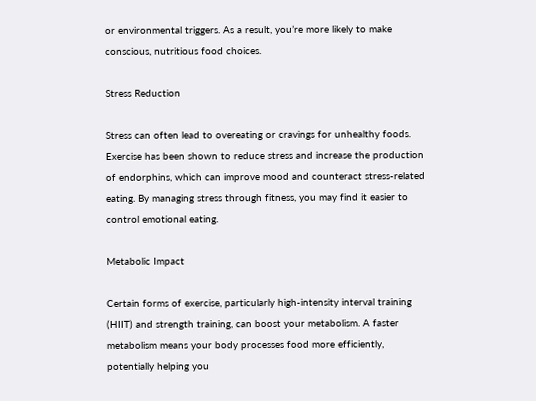or environmental triggers. As a result, you’re more likely to make conscious, nutritious food choices.

Stress Reduction

Stress can often lead to overeating or cravings for unhealthy foods. Exercise has been shown to reduce stress and increase the production of endorphins, which can improve mood and counteract stress-related eating. By managing stress through fitness, you may find it easier to control emotional eating.

Metabolic Impact

Certain forms of exercise, particularly high-intensity interval training (HIIT) and strength training, can boost your metabolism. A faster metabolism means your body processes food more efficiently, potentially helping you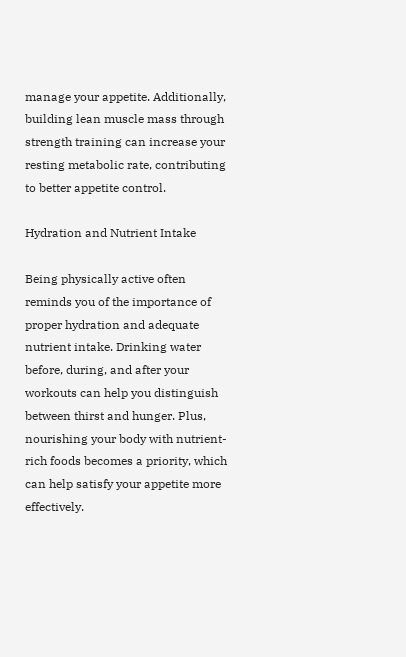manage your appetite. Additionally, building lean muscle mass through strength training can increase your resting metabolic rate, contributing to better appetite control.

Hydration and Nutrient Intake

Being physically active often reminds you of the importance of proper hydration and adequate nutrient intake. Drinking water before, during, and after your workouts can help you distinguish between thirst and hunger. Plus, nourishing your body with nutrient-rich foods becomes a priority, which can help satisfy your appetite more effectively.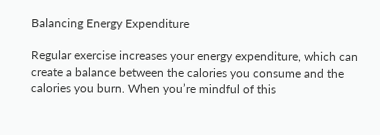Balancing Energy Expenditure

Regular exercise increases your energy expenditure, which can create a balance between the calories you consume and the calories you burn. When you’re mindful of this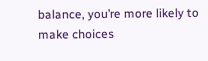balance, you’re more likely to make choices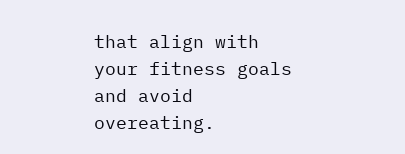that align with your fitness goals and avoid overeating.